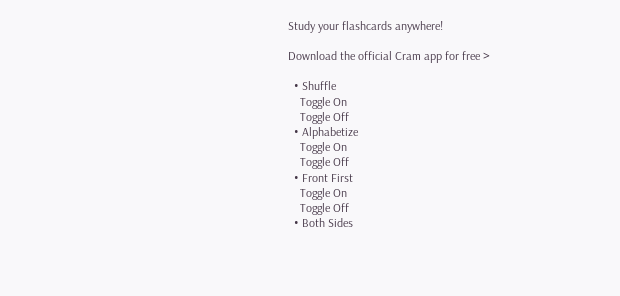Study your flashcards anywhere!

Download the official Cram app for free >

  • Shuffle
    Toggle On
    Toggle Off
  • Alphabetize
    Toggle On
    Toggle Off
  • Front First
    Toggle On
    Toggle Off
  • Both Sides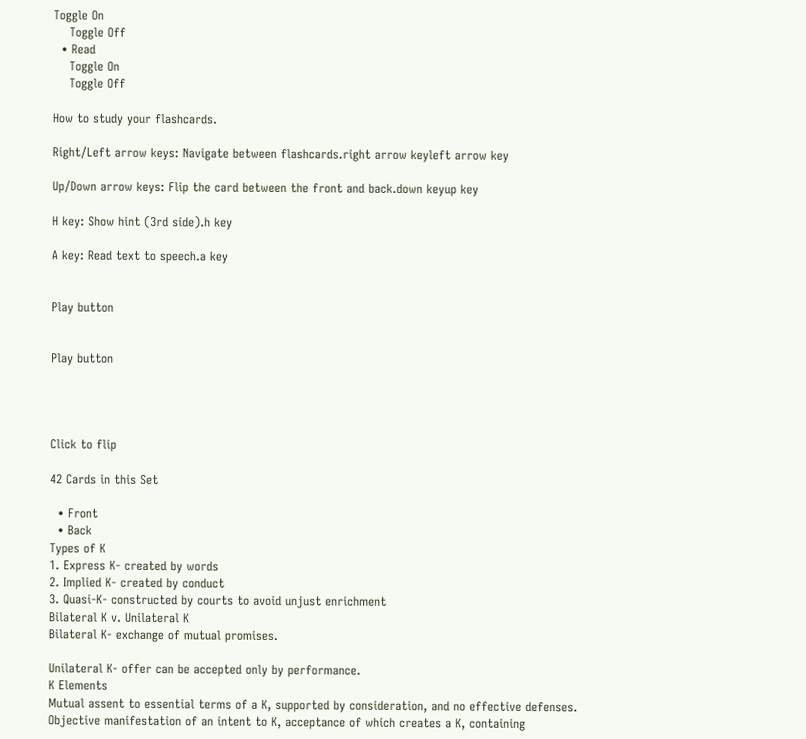Toggle On
    Toggle Off
  • Read
    Toggle On
    Toggle Off

How to study your flashcards.

Right/Left arrow keys: Navigate between flashcards.right arrow keyleft arrow key

Up/Down arrow keys: Flip the card between the front and back.down keyup key

H key: Show hint (3rd side).h key

A key: Read text to speech.a key


Play button


Play button




Click to flip

42 Cards in this Set

  • Front
  • Back
Types of K
1. Express K- created by words
2. Implied K- created by conduct
3. Quasi-K- constructed by courts to avoid unjust enrichment
Bilateral K v. Unilateral K
Bilateral K- exchange of mutual promises.

Unilateral K- offer can be accepted only by performance.
K Elements
Mutual assent to essential terms of a K, supported by consideration, and no effective defenses.
Objective manifestation of an intent to K, acceptance of which creates a K, containing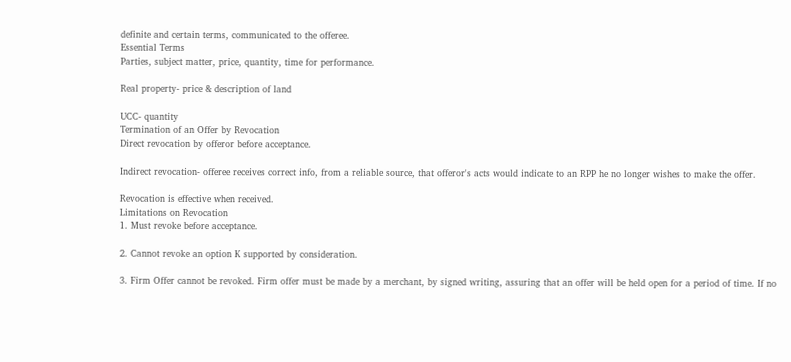definite and certain terms, communicated to the offeree.
Essential Terms
Parties, subject matter, price, quantity, time for performance.

Real property- price & description of land

UCC- quantity
Termination of an Offer by Revocation
Direct revocation by offeror before acceptance.

Indirect revocation- offeree receives correct info, from a reliable source, that offeror's acts would indicate to an RPP he no longer wishes to make the offer.

Revocation is effective when received.
Limitations on Revocation
1. Must revoke before acceptance.

2. Cannot revoke an option K supported by consideration.

3. Firm Offer cannot be revoked. Firm offer must be made by a merchant, by signed writing, assuring that an offer will be held open for a period of time. If no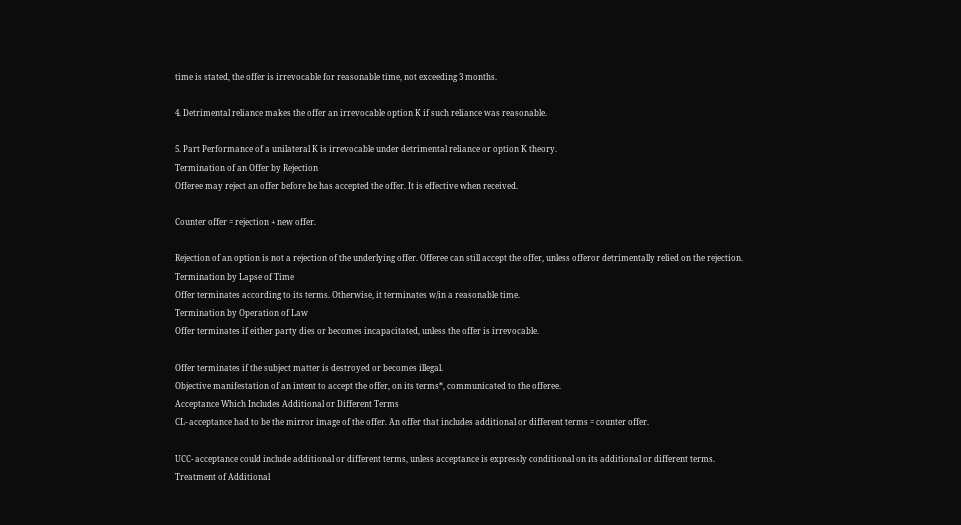time is stated, the offer is irrevocable for reasonable time, not exceeding 3 months.

4. Detrimental reliance makes the offer an irrevocable option K if such reliance was reasonable.

5. Part Performance of a unilateral K is irrevocable under detrimental reliance or option K theory.
Termination of an Offer by Rejection
Offeree may reject an offer before he has accepted the offer. It is effective when received.

Counter offer = rejection + new offer.

Rejection of an option is not a rejection of the underlying offer. Offeree can still accept the offer, unless offeror detrimentally relied on the rejection.
Termination by Lapse of Time
Offer terminates according to its terms. Otherwise, it terminates w/in a reasonable time.
Termination by Operation of Law
Offer terminates if either party dies or becomes incapacitated, unless the offer is irrevocable.

Offer terminates if the subject matter is destroyed or becomes illegal.
Objective manifestation of an intent to accept the offer, on its terms*, communicated to the offeree.
Acceptance Which Includes Additional or Different Terms
CL- acceptance had to be the mirror image of the offer. An offer that includes additional or different terms = counter offer.

UCC- acceptance could include additional or different terms, unless acceptance is expressly conditional on its additional or different terms.
Treatment of Additional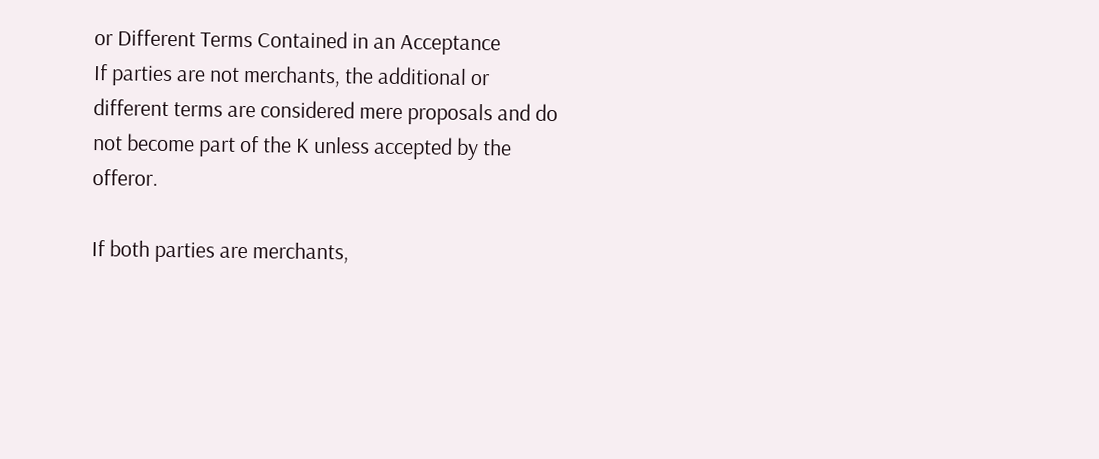or Different Terms Contained in an Acceptance
If parties are not merchants, the additional or different terms are considered mere proposals and do not become part of the K unless accepted by the offeror.

If both parties are merchants,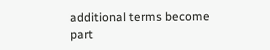additional terms become part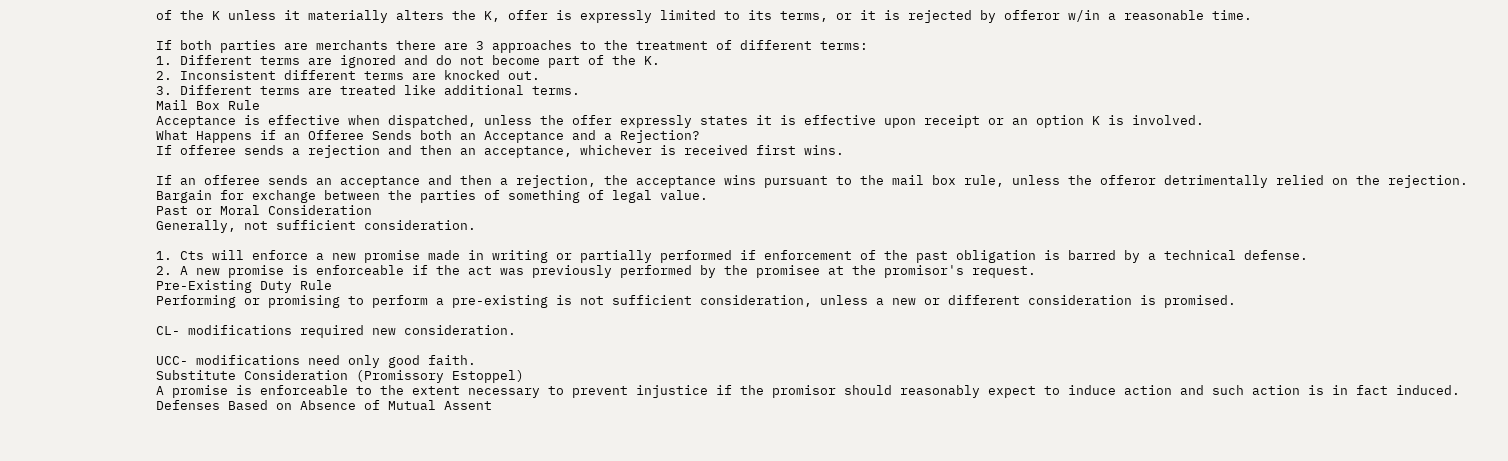of the K unless it materially alters the K, offer is expressly limited to its terms, or it is rejected by offeror w/in a reasonable time.

If both parties are merchants there are 3 approaches to the treatment of different terms:
1. Different terms are ignored and do not become part of the K.
2. Inconsistent different terms are knocked out.
3. Different terms are treated like additional terms.
Mail Box Rule
Acceptance is effective when dispatched, unless the offer expressly states it is effective upon receipt or an option K is involved.
What Happens if an Offeree Sends both an Acceptance and a Rejection?
If offeree sends a rejection and then an acceptance, whichever is received first wins.

If an offeree sends an acceptance and then a rejection, the acceptance wins pursuant to the mail box rule, unless the offeror detrimentally relied on the rejection.
Bargain for exchange between the parties of something of legal value.
Past or Moral Consideration
Generally, not sufficient consideration.

1. Cts will enforce a new promise made in writing or partially performed if enforcement of the past obligation is barred by a technical defense.
2. A new promise is enforceable if the act was previously performed by the promisee at the promisor's request.
Pre-Existing Duty Rule
Performing or promising to perform a pre-existing is not sufficient consideration, unless a new or different consideration is promised.

CL- modifications required new consideration.

UCC- modifications need only good faith.
Substitute Consideration (Promissory Estoppel)
A promise is enforceable to the extent necessary to prevent injustice if the promisor should reasonably expect to induce action and such action is in fact induced.
Defenses Based on Absence of Mutual Assent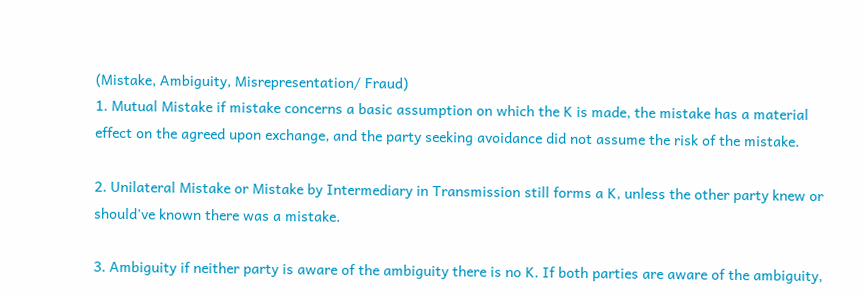(Mistake, Ambiguity, Misrepresentation/ Fraud)
1. Mutual Mistake if mistake concerns a basic assumption on which the K is made, the mistake has a material effect on the agreed upon exchange, and the party seeking avoidance did not assume the risk of the mistake.

2. Unilateral Mistake or Mistake by Intermediary in Transmission still forms a K, unless the other party knew or should've known there was a mistake.

3. Ambiguity if neither party is aware of the ambiguity there is no K. If both parties are aware of the ambiguity,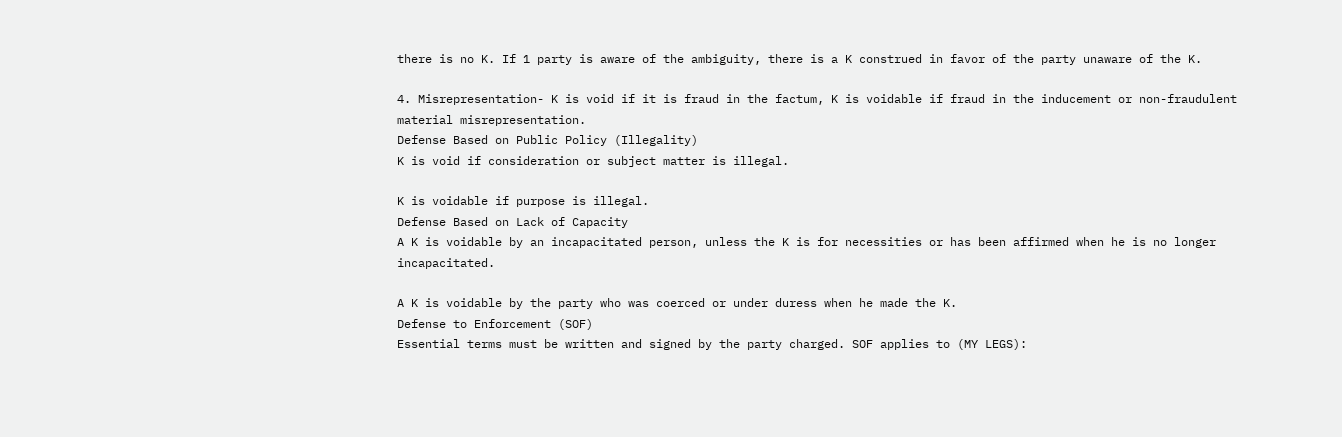there is no K. If 1 party is aware of the ambiguity, there is a K construed in favor of the party unaware of the K.

4. Misrepresentation- K is void if it is fraud in the factum, K is voidable if fraud in the inducement or non-fraudulent material misrepresentation.
Defense Based on Public Policy (Illegality)
K is void if consideration or subject matter is illegal.

K is voidable if purpose is illegal.
Defense Based on Lack of Capacity
A K is voidable by an incapacitated person, unless the K is for necessities or has been affirmed when he is no longer incapacitated.

A K is voidable by the party who was coerced or under duress when he made the K.
Defense to Enforcement (SOF)
Essential terms must be written and signed by the party charged. SOF applies to (MY LEGS):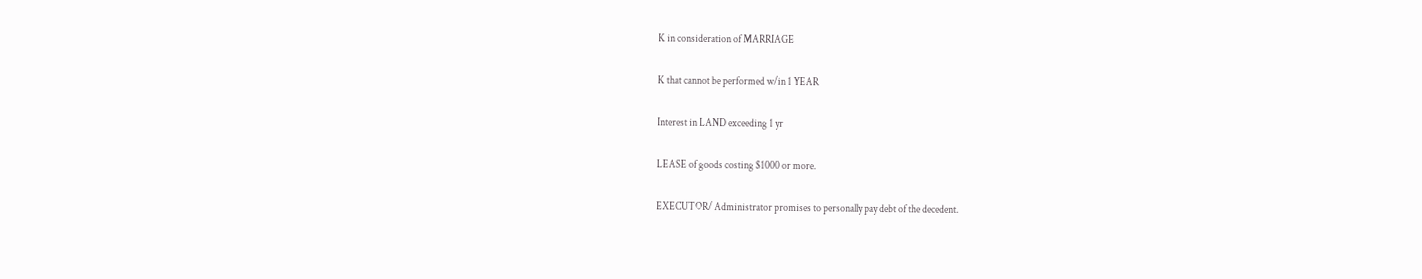K in consideration of MARRIAGE

K that cannot be performed w/in 1 YEAR

Interest in LAND exceeding 1 yr

LEASE of goods costing $1000 or more.

EXECUTOR/ Administrator promises to personally pay debt of the decedent.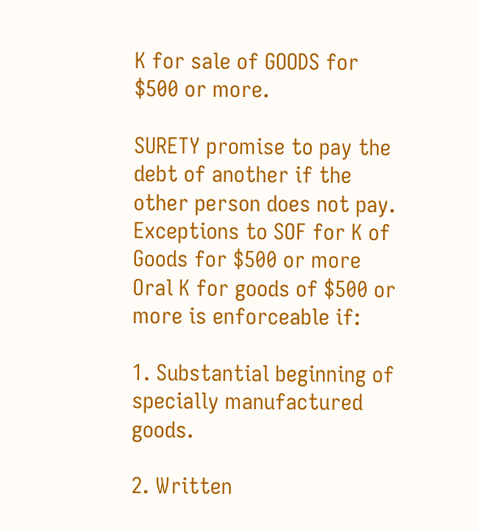K for sale of GOODS for $500 or more.

SURETY promise to pay the debt of another if the other person does not pay.
Exceptions to SOF for K of Goods for $500 or more
Oral K for goods of $500 or more is enforceable if:

1. Substantial beginning of specially manufactured goods.

2. Written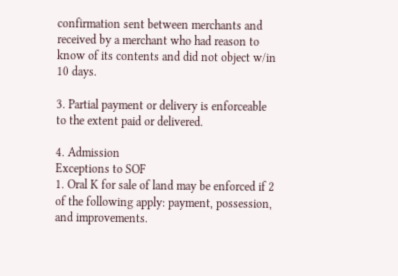confirmation sent between merchants and received by a merchant who had reason to know of its contents and did not object w/in 10 days.

3. Partial payment or delivery is enforceable to the extent paid or delivered.

4. Admission
Exceptions to SOF
1. Oral K for sale of land may be enforced if 2 of the following apply: payment, possession, and improvements.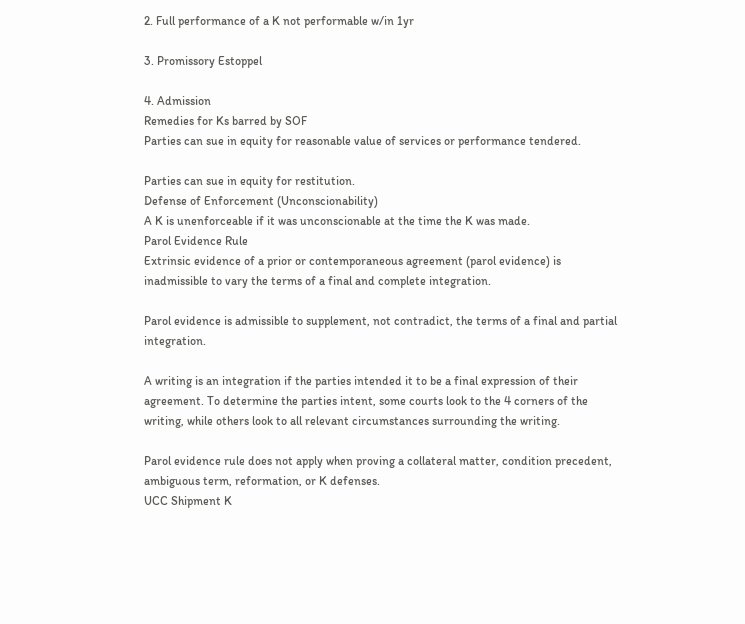2. Full performance of a K not performable w/in 1yr

3. Promissory Estoppel

4. Admission
Remedies for Ks barred by SOF
Parties can sue in equity for reasonable value of services or performance tendered.

Parties can sue in equity for restitution.
Defense of Enforcement (Unconscionability)
A K is unenforceable if it was unconscionable at the time the K was made.
Parol Evidence Rule
Extrinsic evidence of a prior or contemporaneous agreement (parol evidence) is inadmissible to vary the terms of a final and complete integration.

Parol evidence is admissible to supplement, not contradict, the terms of a final and partial integration.

A writing is an integration if the parties intended it to be a final expression of their agreement. To determine the parties intent, some courts look to the 4 corners of the writing, while others look to all relevant circumstances surrounding the writing.

Parol evidence rule does not apply when proving a collateral matter, condition precedent, ambiguous term, reformation, or K defenses.
UCC Shipment K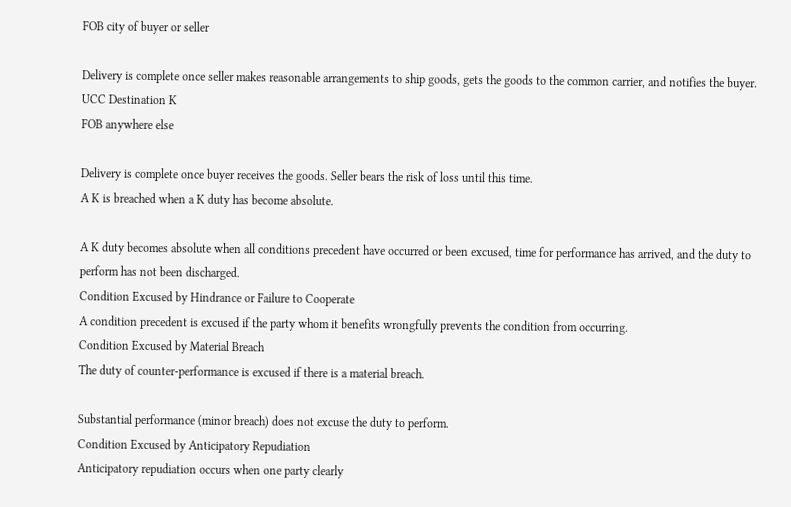FOB city of buyer or seller

Delivery is complete once seller makes reasonable arrangements to ship goods, gets the goods to the common carrier, and notifies the buyer.
UCC Destination K
FOB anywhere else

Delivery is complete once buyer receives the goods. Seller bears the risk of loss until this time.
A K is breached when a K duty has become absolute.

A K duty becomes absolute when all conditions precedent have occurred or been excused, time for performance has arrived, and the duty to perform has not been discharged.
Condition Excused by Hindrance or Failure to Cooperate
A condition precedent is excused if the party whom it benefits wrongfully prevents the condition from occurring.
Condition Excused by Material Breach
The duty of counter-performance is excused if there is a material breach.

Substantial performance (minor breach) does not excuse the duty to perform.
Condition Excused by Anticipatory Repudiation
Anticipatory repudiation occurs when one party clearly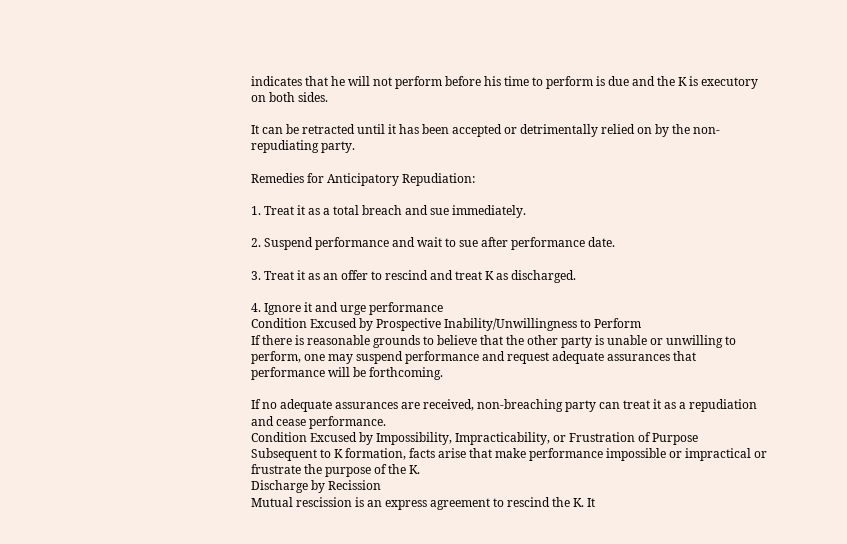indicates that he will not perform before his time to perform is due and the K is executory on both sides.

It can be retracted until it has been accepted or detrimentally relied on by the non-repudiating party.

Remedies for Anticipatory Repudiation:

1. Treat it as a total breach and sue immediately.

2. Suspend performance and wait to sue after performance date.

3. Treat it as an offer to rescind and treat K as discharged.

4. Ignore it and urge performance
Condition Excused by Prospective Inability/Unwillingness to Perform
If there is reasonable grounds to believe that the other party is unable or unwilling to perform, one may suspend performance and request adequate assurances that performance will be forthcoming.

If no adequate assurances are received, non-breaching party can treat it as a repudiation and cease performance.
Condition Excused by Impossibility, Impracticability, or Frustration of Purpose
Subsequent to K formation, facts arise that make performance impossible or impractical or frustrate the purpose of the K.
Discharge by Recission
Mutual rescission is an express agreement to rescind the K. It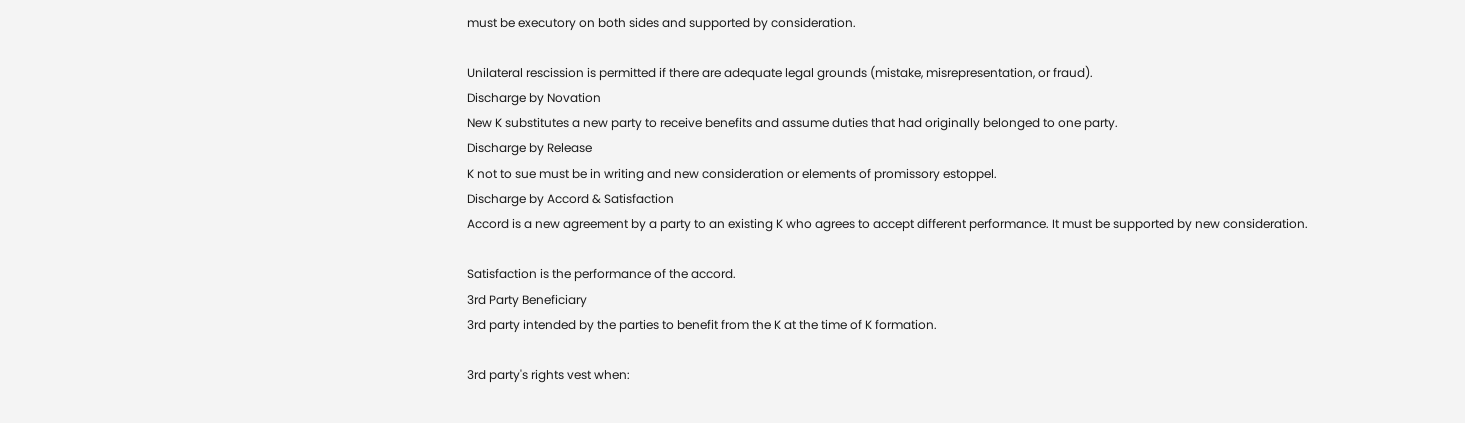must be executory on both sides and supported by consideration.

Unilateral rescission is permitted if there are adequate legal grounds (mistake, misrepresentation, or fraud).
Discharge by Novation
New K substitutes a new party to receive benefits and assume duties that had originally belonged to one party.
Discharge by Release
K not to sue must be in writing and new consideration or elements of promissory estoppel.
Discharge by Accord & Satisfaction
Accord is a new agreement by a party to an existing K who agrees to accept different performance. It must be supported by new consideration.

Satisfaction is the performance of the accord.
3rd Party Beneficiary
3rd party intended by the parties to benefit from the K at the time of K formation.

3rd party's rights vest when: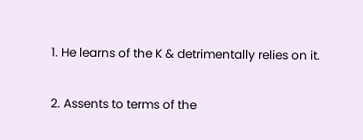1. He learns of the K & detrimentally relies on it.

2. Assents to terms of the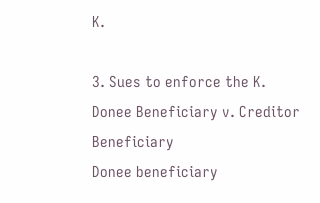K.

3. Sues to enforce the K.
Donee Beneficiary v. Creditor Beneficiary
Donee beneficiary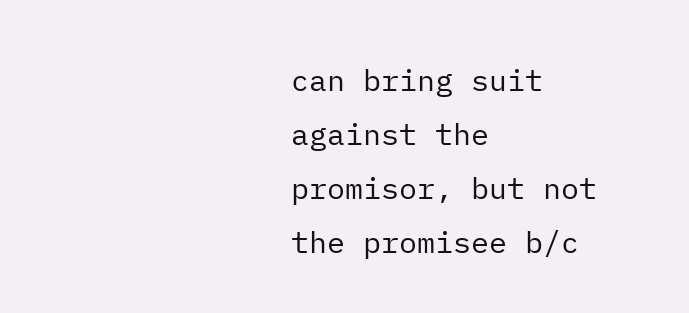can bring suit against the promisor, but not the promisee b/c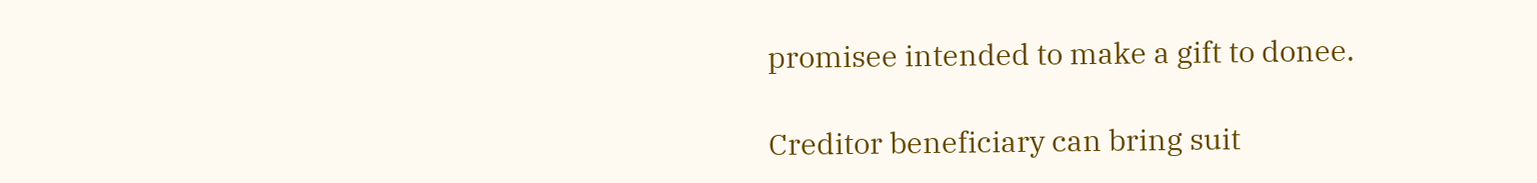promisee intended to make a gift to donee.

Creditor beneficiary can bring suit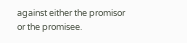against either the promisor or the promisee.